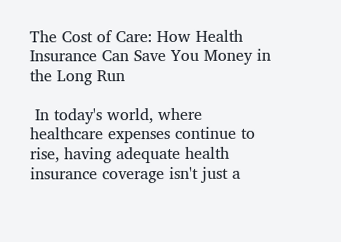The Cost of Care: How Health Insurance Can Save You Money in the Long Run

 In today's world, where healthcare expenses continue to rise, having adequate health insurance coverage isn't just a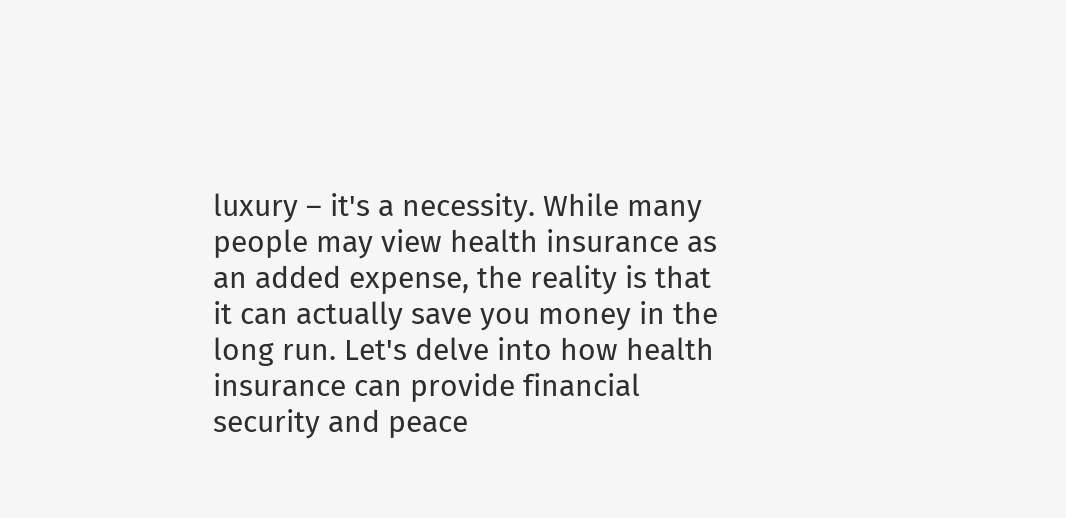luxury – it's a necessity. While many people may view health insurance as an added expense, the reality is that it can actually save you money in the long run. Let's delve into how health insurance can provide financial security and peace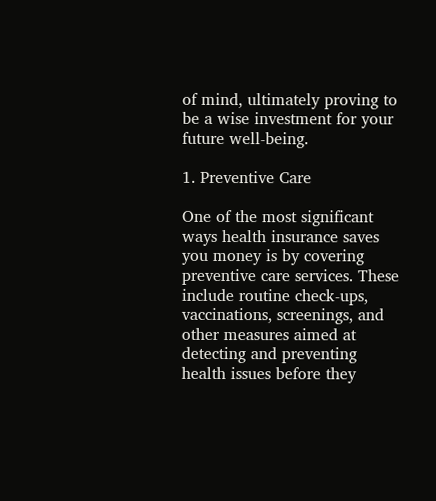of mind, ultimately proving to be a wise investment for your future well-being.

1. Preventive Care

One of the most significant ways health insurance saves you money is by covering preventive care services. These include routine check-ups, vaccinations, screenings, and other measures aimed at detecting and preventing health issues before they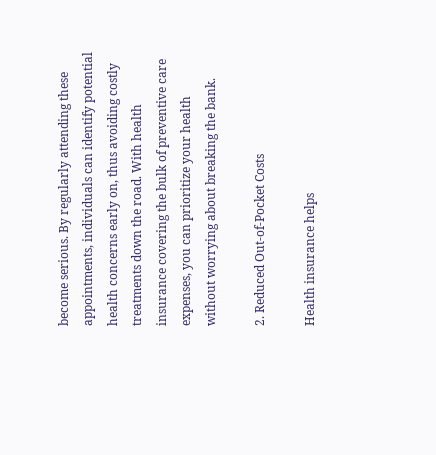become serious. By regularly attending these appointments, individuals can identify potential health concerns early on, thus avoiding costly treatments down the road. With health insurance covering the bulk of preventive care expenses, you can prioritize your health without worrying about breaking the bank.

2. Reduced Out-of-Pocket Costs

Health insurance helps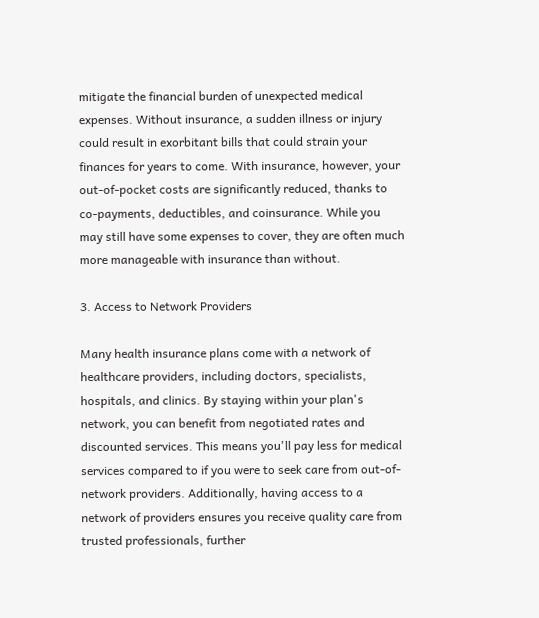mitigate the financial burden of unexpected medical expenses. Without insurance, a sudden illness or injury could result in exorbitant bills that could strain your finances for years to come. With insurance, however, your out-of-pocket costs are significantly reduced, thanks to co-payments, deductibles, and coinsurance. While you may still have some expenses to cover, they are often much more manageable with insurance than without.

3. Access to Network Providers

Many health insurance plans come with a network of healthcare providers, including doctors, specialists, hospitals, and clinics. By staying within your plan's network, you can benefit from negotiated rates and discounted services. This means you'll pay less for medical services compared to if you were to seek care from out-of-network providers. Additionally, having access to a network of providers ensures you receive quality care from trusted professionals, further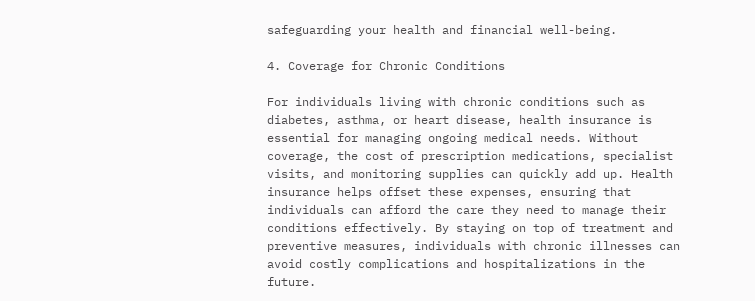safeguarding your health and financial well-being.

4. Coverage for Chronic Conditions

For individuals living with chronic conditions such as diabetes, asthma, or heart disease, health insurance is essential for managing ongoing medical needs. Without coverage, the cost of prescription medications, specialist visits, and monitoring supplies can quickly add up. Health insurance helps offset these expenses, ensuring that individuals can afford the care they need to manage their conditions effectively. By staying on top of treatment and preventive measures, individuals with chronic illnesses can avoid costly complications and hospitalizations in the future.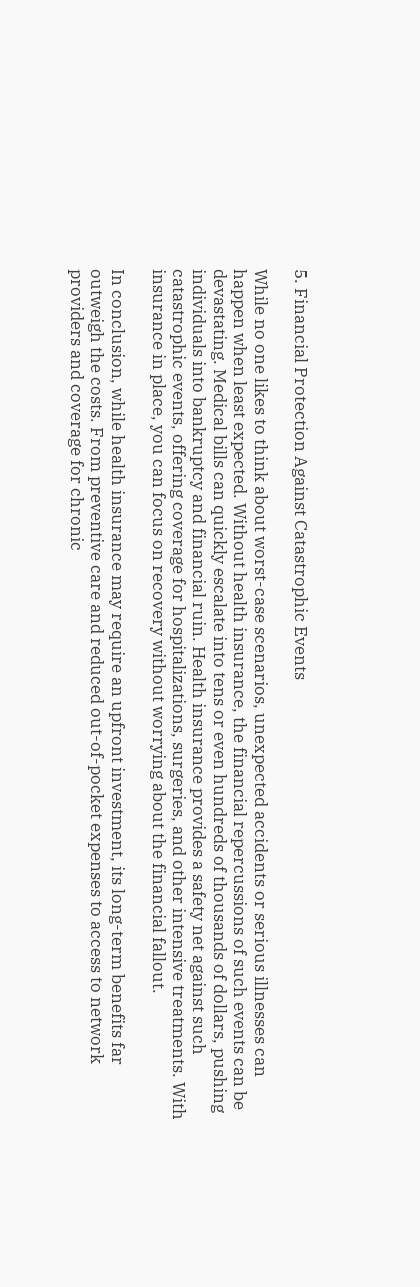5. Financial Protection Against Catastrophic Events

While no one likes to think about worst-case scenarios, unexpected accidents or serious illnesses can happen when least expected. Without health insurance, the financial repercussions of such events can be devastating. Medical bills can quickly escalate into tens or even hundreds of thousands of dollars, pushing individuals into bankruptcy and financial ruin. Health insurance provides a safety net against such catastrophic events, offering coverage for hospitalizations, surgeries, and other intensive treatments. With insurance in place, you can focus on recovery without worrying about the financial fallout.

In conclusion, while health insurance may require an upfront investment, its long-term benefits far outweigh the costs. From preventive care and reduced out-of-pocket expenses to access to network providers and coverage for chronic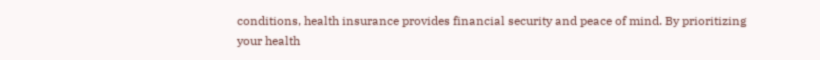conditions, health insurance provides financial security and peace of mind. By prioritizing your health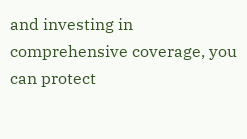and investing in comprehensive coverage, you can protect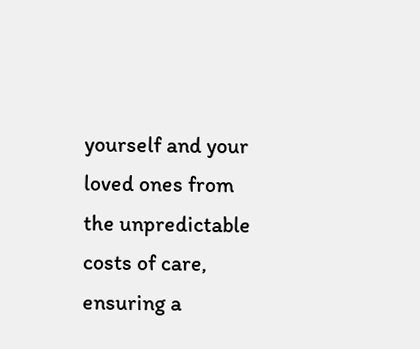yourself and your loved ones from the unpredictable costs of care, ensuring a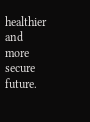healthier and more secure future.